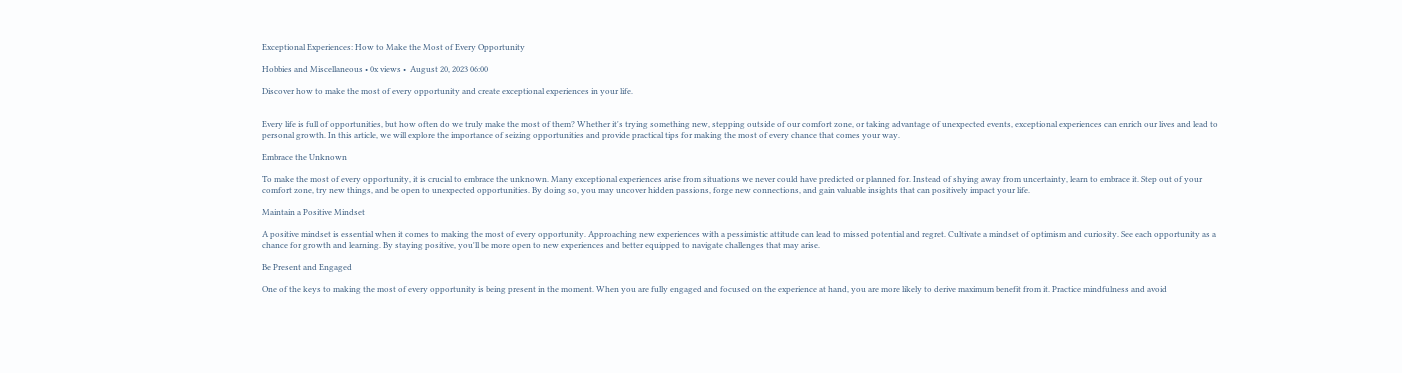Exceptional Experiences: How to Make the Most of Every Opportunity

Hobbies and Miscellaneous • 0x views •  August 20, 2023 06:00

Discover how to make the most of every opportunity and create exceptional experiences in your life.


Every life is full of opportunities, but how often do we truly make the most of them? Whether it's trying something new, stepping outside of our comfort zone, or taking advantage of unexpected events, exceptional experiences can enrich our lives and lead to personal growth. In this article, we will explore the importance of seizing opportunities and provide practical tips for making the most of every chance that comes your way.

Embrace the Unknown

To make the most of every opportunity, it is crucial to embrace the unknown. Many exceptional experiences arise from situations we never could have predicted or planned for. Instead of shying away from uncertainty, learn to embrace it. Step out of your comfort zone, try new things, and be open to unexpected opportunities. By doing so, you may uncover hidden passions, forge new connections, and gain valuable insights that can positively impact your life.

Maintain a Positive Mindset

A positive mindset is essential when it comes to making the most of every opportunity. Approaching new experiences with a pessimistic attitude can lead to missed potential and regret. Cultivate a mindset of optimism and curiosity. See each opportunity as a chance for growth and learning. By staying positive, you'll be more open to new experiences and better equipped to navigate challenges that may arise.

Be Present and Engaged

One of the keys to making the most of every opportunity is being present in the moment. When you are fully engaged and focused on the experience at hand, you are more likely to derive maximum benefit from it. Practice mindfulness and avoid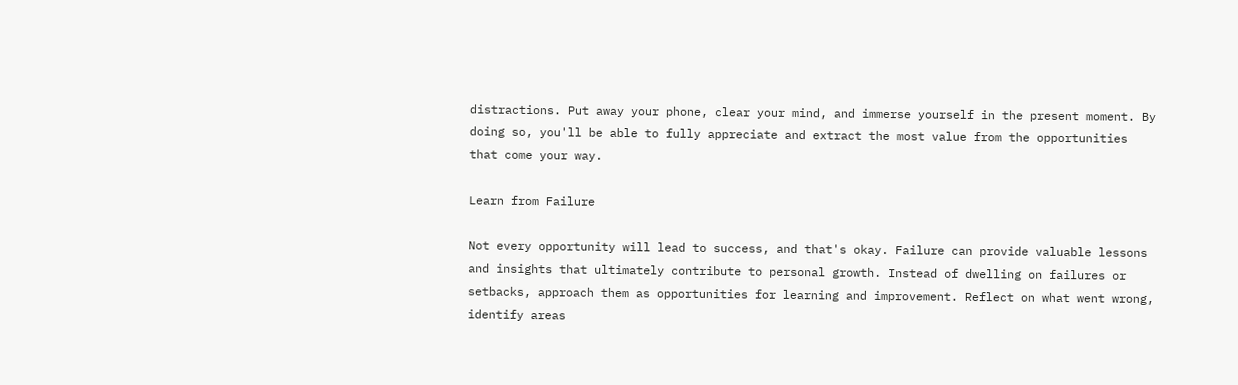distractions. Put away your phone, clear your mind, and immerse yourself in the present moment. By doing so, you'll be able to fully appreciate and extract the most value from the opportunities that come your way.

Learn from Failure

Not every opportunity will lead to success, and that's okay. Failure can provide valuable lessons and insights that ultimately contribute to personal growth. Instead of dwelling on failures or setbacks, approach them as opportunities for learning and improvement. Reflect on what went wrong, identify areas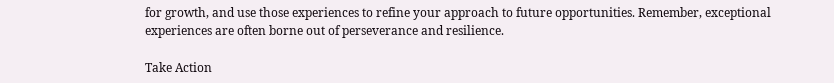for growth, and use those experiences to refine your approach to future opportunities. Remember, exceptional experiences are often borne out of perseverance and resilience.

Take Action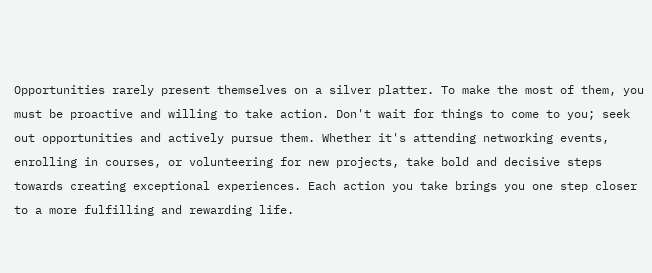Opportunities rarely present themselves on a silver platter. To make the most of them, you must be proactive and willing to take action. Don't wait for things to come to you; seek out opportunities and actively pursue them. Whether it's attending networking events, enrolling in courses, or volunteering for new projects, take bold and decisive steps towards creating exceptional experiences. Each action you take brings you one step closer to a more fulfilling and rewarding life.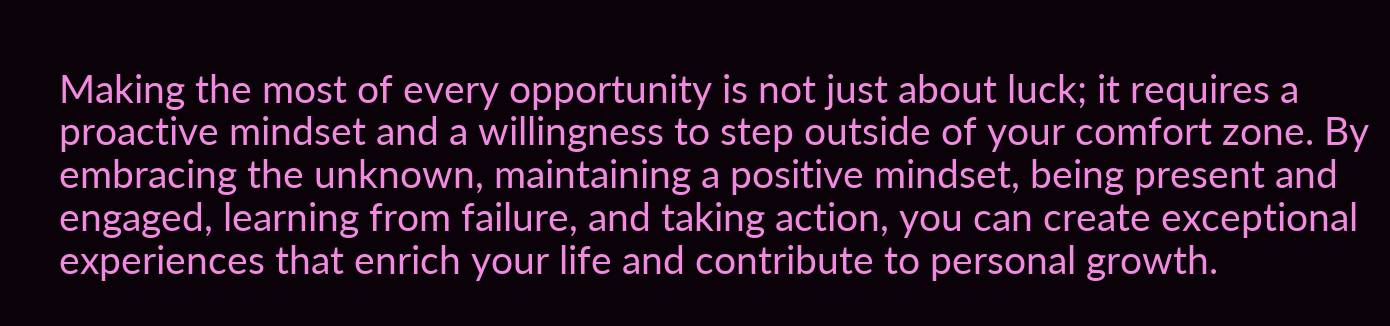Making the most of every opportunity is not just about luck; it requires a proactive mindset and a willingness to step outside of your comfort zone. By embracing the unknown, maintaining a positive mindset, being present and engaged, learning from failure, and taking action, you can create exceptional experiences that enrich your life and contribute to personal growth.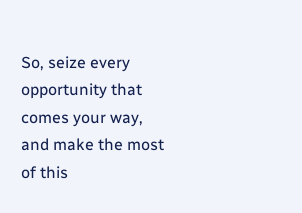So, seize every opportunity that comes your way, and make the most of this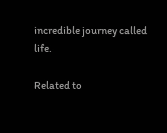incredible journey called life.

Related to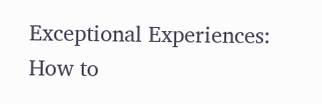Exceptional Experiences: How to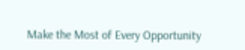Make the Most of Every Opportunity